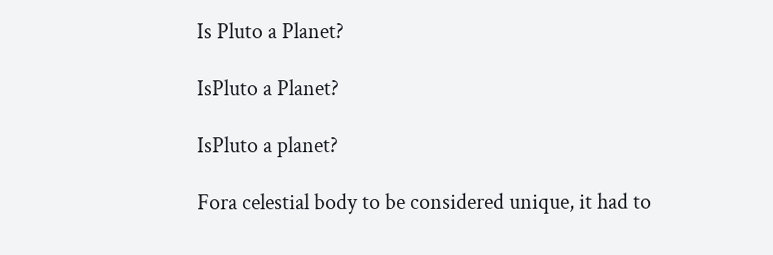Is Pluto a Planet?

IsPluto a Planet?

IsPluto a planet?

Fora celestial body to be considered unique, it had to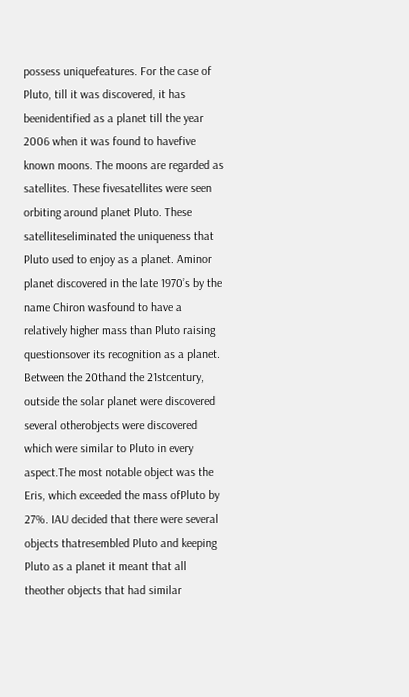possess uniquefeatures. For the case of Pluto, till it was discovered, it has beenidentified as a planet till the year 2006 when it was found to havefive known moons. The moons are regarded as satellites. These fivesatellites were seen orbiting around planet Pluto. These satelliteseliminated the uniqueness that Pluto used to enjoy as a planet. Aminor planet discovered in the late 1970’s by the name Chiron wasfound to have a relatively higher mass than Pluto raising questionsover its recognition as a planet. Between the 20thand the 21stcentury, outside the solar planet were discovered several otherobjects were discovered which were similar to Pluto in every aspect.The most notable object was the Eris, which exceeded the mass ofPluto by 27%. IAU decided that there were several objects thatresembled Pluto and keeping Pluto as a planet it meant that all theother objects that had similar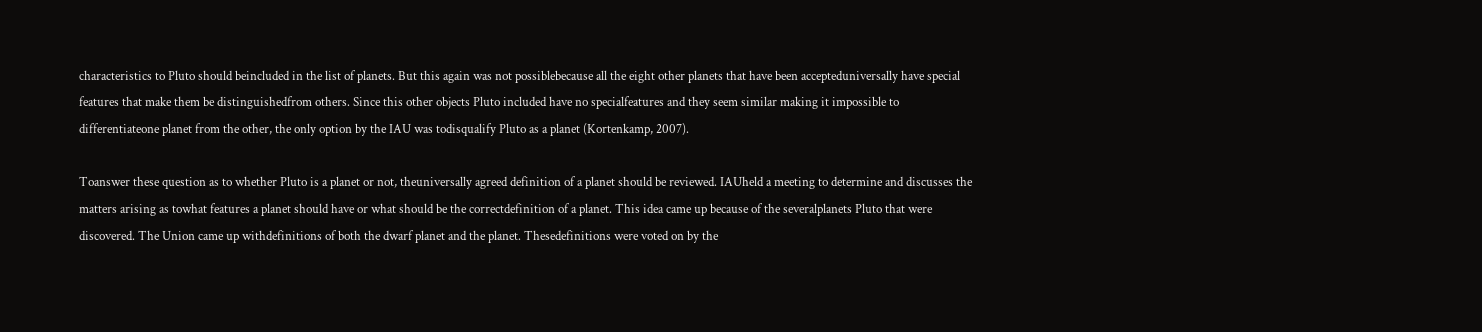characteristics to Pluto should beincluded in the list of planets. But this again was not possiblebecause all the eight other planets that have been accepteduniversally have special features that make them be distinguishedfrom others. Since this other objects Pluto included have no specialfeatures and they seem similar making it impossible to differentiateone planet from the other, the only option by the IAU was todisqualify Pluto as a planet (Kortenkamp, 2007).

Toanswer these question as to whether Pluto is a planet or not, theuniversally agreed definition of a planet should be reviewed. IAUheld a meeting to determine and discusses the matters arising as towhat features a planet should have or what should be the correctdefinition of a planet. This idea came up because of the severalplanets Pluto that were discovered. The Union came up withdefinitions of both the dwarf planet and the planet. Thesedefinitions were voted on by the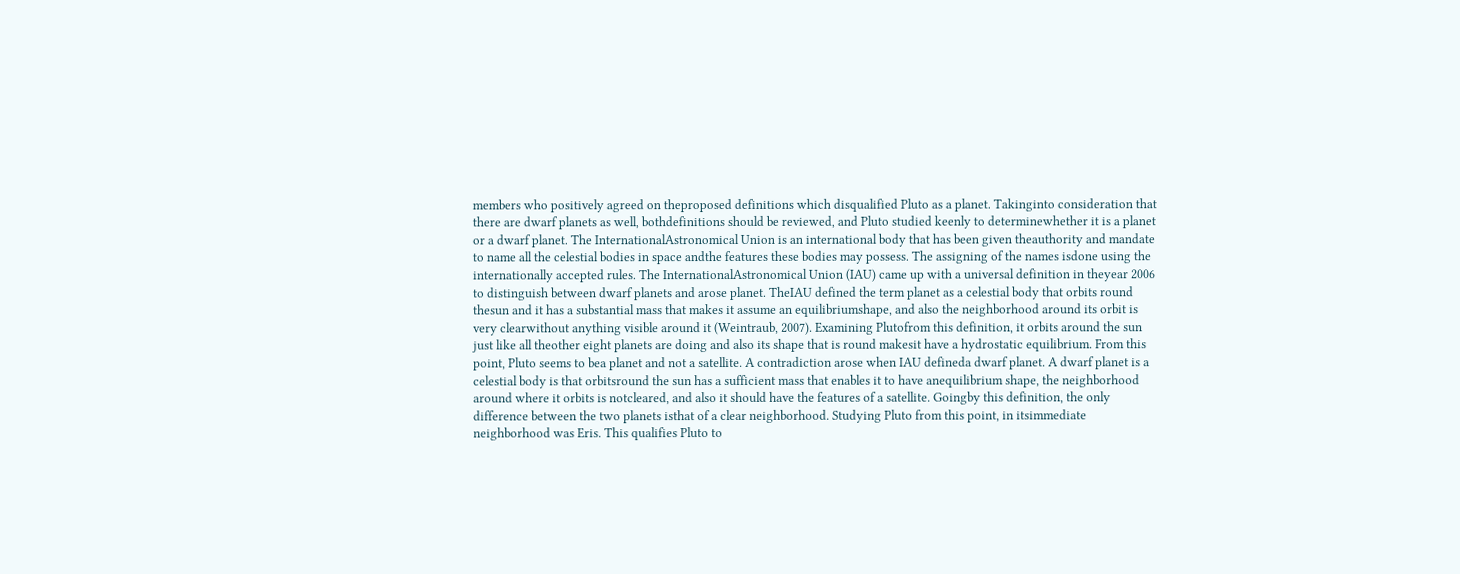members who positively agreed on theproposed definitions which disqualified Pluto as a planet. Takinginto consideration that there are dwarf planets as well, bothdefinitions should be reviewed, and Pluto studied keenly to determinewhether it is a planet or a dwarf planet. The InternationalAstronomical Union is an international body that has been given theauthority and mandate to name all the celestial bodies in space andthe features these bodies may possess. The assigning of the names isdone using the internationally accepted rules. The InternationalAstronomical Union (IAU) came up with a universal definition in theyear 2006 to distinguish between dwarf planets and arose planet. TheIAU defined the term planet as a celestial body that orbits round thesun and it has a substantial mass that makes it assume an equilibriumshape, and also the neighborhood around its orbit is very clearwithout anything visible around it (Weintraub, 2007). Examining Plutofrom this definition, it orbits around the sun just like all theother eight planets are doing and also its shape that is round makesit have a hydrostatic equilibrium. From this point, Pluto seems to bea planet and not a satellite. A contradiction arose when IAU defineda dwarf planet. A dwarf planet is a celestial body is that orbitsround the sun has a sufficient mass that enables it to have anequilibrium shape, the neighborhood around where it orbits is notcleared, and also it should have the features of a satellite. Goingby this definition, the only difference between the two planets isthat of a clear neighborhood. Studying Pluto from this point, in itsimmediate neighborhood was Eris. This qualifies Pluto to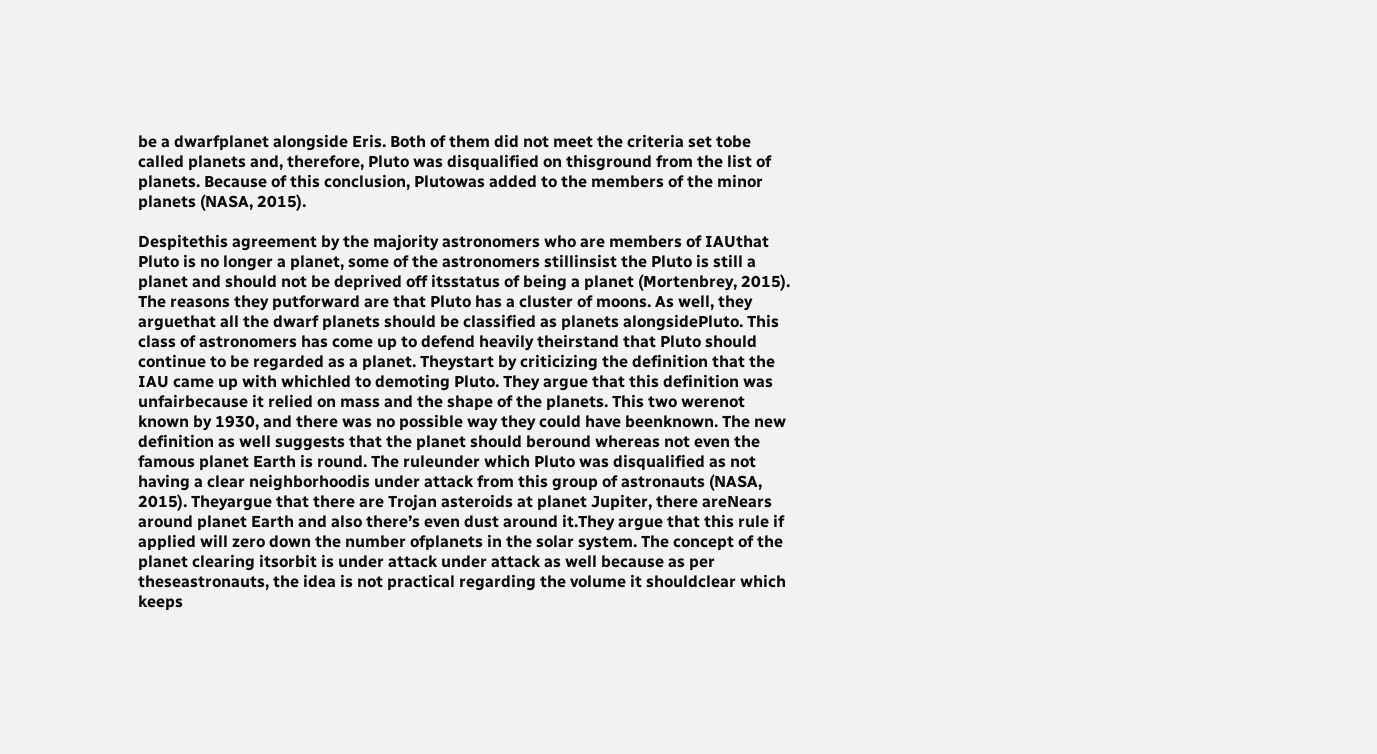be a dwarfplanet alongside Eris. Both of them did not meet the criteria set tobe called planets and, therefore, Pluto was disqualified on thisground from the list of planets. Because of this conclusion, Plutowas added to the members of the minor planets (NASA, 2015).

Despitethis agreement by the majority astronomers who are members of IAUthat Pluto is no longer a planet, some of the astronomers stillinsist the Pluto is still a planet and should not be deprived off itsstatus of being a planet (Mortenbrey, 2015). The reasons they putforward are that Pluto has a cluster of moons. As well, they arguethat all the dwarf planets should be classified as planets alongsidePluto. This class of astronomers has come up to defend heavily theirstand that Pluto should continue to be regarded as a planet. Theystart by criticizing the definition that the IAU came up with whichled to demoting Pluto. They argue that this definition was unfairbecause it relied on mass and the shape of the planets. This two werenot known by 1930, and there was no possible way they could have beenknown. The new definition as well suggests that the planet should beround whereas not even the famous planet Earth is round. The ruleunder which Pluto was disqualified as not having a clear neighborhoodis under attack from this group of astronauts (NASA, 2015). Theyargue that there are Trojan asteroids at planet Jupiter, there areNears around planet Earth and also there’s even dust around it.They argue that this rule if applied will zero down the number ofplanets in the solar system. The concept of the planet clearing itsorbit is under attack under attack as well because as per theseastronauts, the idea is not practical regarding the volume it shouldclear which keeps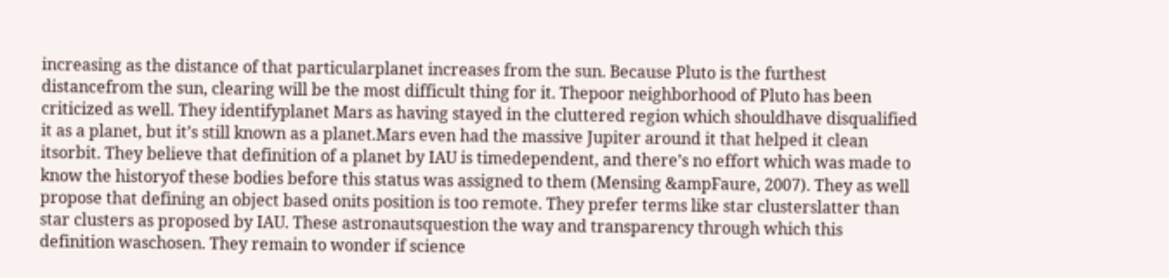increasing as the distance of that particularplanet increases from the sun. Because Pluto is the furthest distancefrom the sun, clearing will be the most difficult thing for it. Thepoor neighborhood of Pluto has been criticized as well. They identifyplanet Mars as having stayed in the cluttered region which shouldhave disqualified it as a planet, but it’s still known as a planet.Mars even had the massive Jupiter around it that helped it clean itsorbit. They believe that definition of a planet by IAU is timedependent, and there’s no effort which was made to know the historyof these bodies before this status was assigned to them (Mensing &ampFaure, 2007). They as well propose that defining an object based onits position is too remote. They prefer terms like star clusterslatter than star clusters as proposed by IAU. These astronautsquestion the way and transparency through which this definition waschosen. They remain to wonder if science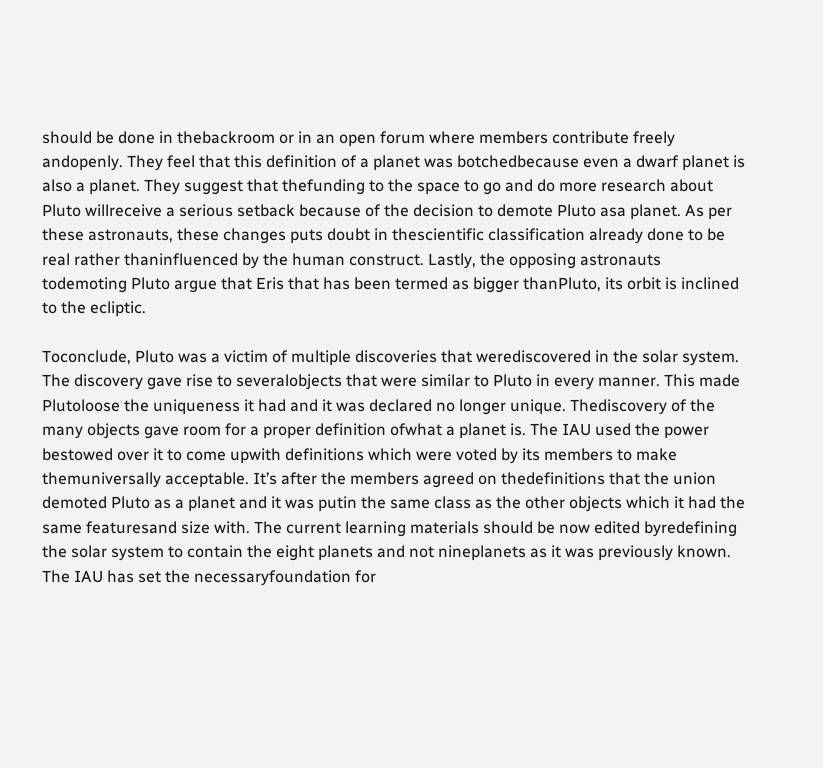should be done in thebackroom or in an open forum where members contribute freely andopenly. They feel that this definition of a planet was botchedbecause even a dwarf planet is also a planet. They suggest that thefunding to the space to go and do more research about Pluto willreceive a serious setback because of the decision to demote Pluto asa planet. As per these astronauts, these changes puts doubt in thescientific classification already done to be real rather thaninfluenced by the human construct. Lastly, the opposing astronauts todemoting Pluto argue that Eris that has been termed as bigger thanPluto, its orbit is inclined to the ecliptic.

Toconclude, Pluto was a victim of multiple discoveries that werediscovered in the solar system. The discovery gave rise to severalobjects that were similar to Pluto in every manner. This made Plutoloose the uniqueness it had and it was declared no longer unique. Thediscovery of the many objects gave room for a proper definition ofwhat a planet is. The IAU used the power bestowed over it to come upwith definitions which were voted by its members to make themuniversally acceptable. It’s after the members agreed on thedefinitions that the union demoted Pluto as a planet and it was putin the same class as the other objects which it had the same featuresand size with. The current learning materials should be now edited byredefining the solar system to contain the eight planets and not nineplanets as it was previously known. The IAU has set the necessaryfoundation for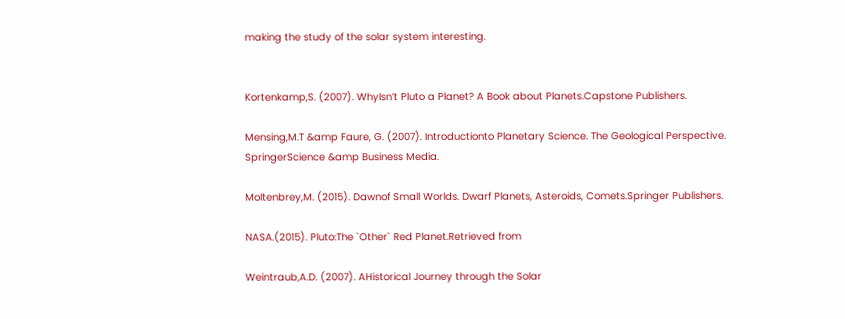making the study of the solar system interesting.


Kortenkamp,S. (2007). WhyIsn’t Pluto a Planet? A Book about Planets.Capstone Publishers.

Mensing,M.T &amp Faure, G. (2007). Introductionto Planetary Science. The Geological Perspective. SpringerScience &amp Business Media.

Moltenbrey,M. (2015). Dawnof Small Worlds. Dwarf Planets, Asteroids, Comets.Springer Publishers.

NASA.(2015). Pluto:The `Other` Red Planet.Retrieved from

Weintraub,A.D. (2007). AHistorical Journey through the Solar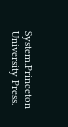System.Princeton University Press.